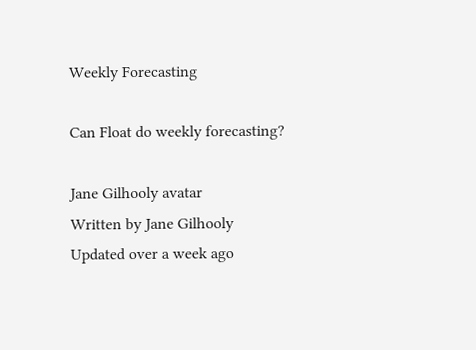Weekly Forecasting

Can Float do weekly forecasting?

Jane Gilhooly avatar
Written by Jane Gilhooly
Updated over a week ago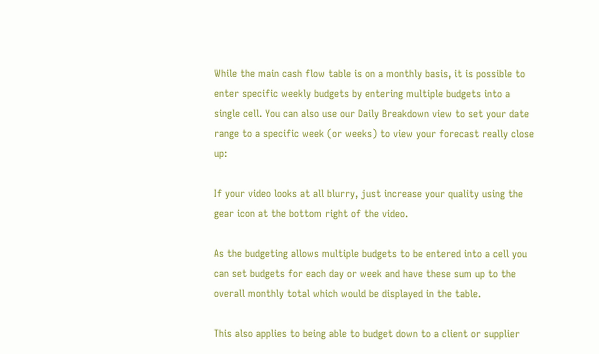While the main cash flow table is on a monthly basis, it is possible to enter specific weekly budgets by entering multiple budgets into a single cell. You can also use our Daily Breakdown view to set your date range to a specific week (or weeks) to view your forecast really close up:

If your video looks at all blurry, just increase your quality using the gear icon at the bottom right of the video.

As the budgeting allows multiple budgets to be entered into a cell you can set budgets for each day or week and have these sum up to the overall monthly total which would be displayed in the table.

This also applies to being able to budget down to a client or supplier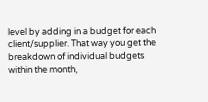level by adding in a budget for each client/supplier. That way you get the breakdown of individual budgets within the month,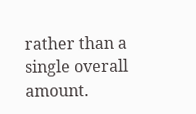rather than a single overall amount.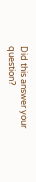Did this answer your question?